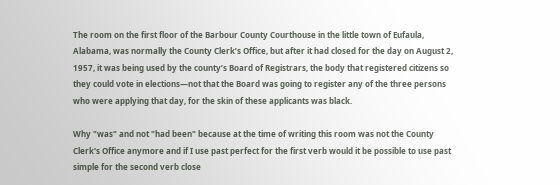The room on the first floor of the Barbour County Courthouse in the little town of Eufaula, Alabama, was normally the County Clerk’s Office, but after it had closed for the day on August 2, 1957, it was being used by the county’s Board of Registrars, the body that registered citizens so they could vote in elections—not that the Board was going to register any of the three persons who were applying that day, for the skin of these applicants was black.

Why "was" and not "had been" because at the time of writing this room was not the County Clerk's Office anymore and if I use past perfect for the first verb would it be possible to use past simple for the second verb close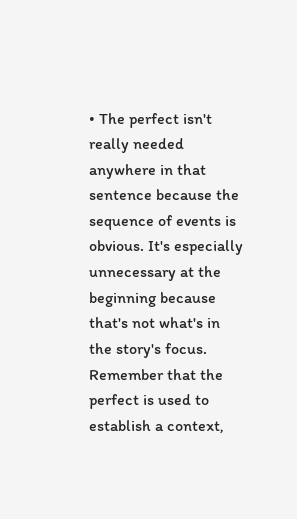• The perfect isn't really needed anywhere in that sentence because the sequence of events is obvious. It's especially unnecessary at the beginning because that's not what's in the story's focus. Remember that the perfect is used to establish a context,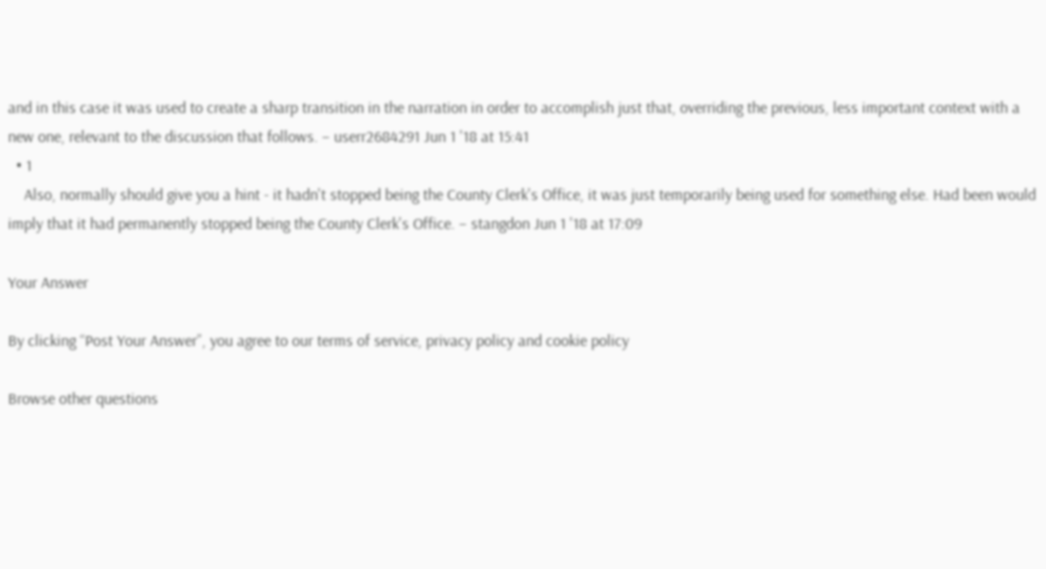and in this case it was used to create a sharp transition in the narration in order to accomplish just that, overriding the previous, less important context with a new one, relevant to the discussion that follows. – userr2684291 Jun 1 '18 at 15:41
  • 1
    Also, normally should give you a hint - it hadn't stopped being the County Clerk's Office, it was just temporarily being used for something else. Had been would imply that it had permanently stopped being the County Clerk's Office. – stangdon Jun 1 '18 at 17:09

Your Answer

By clicking “Post Your Answer”, you agree to our terms of service, privacy policy and cookie policy

Browse other questions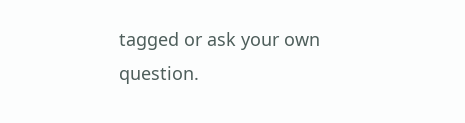tagged or ask your own question.